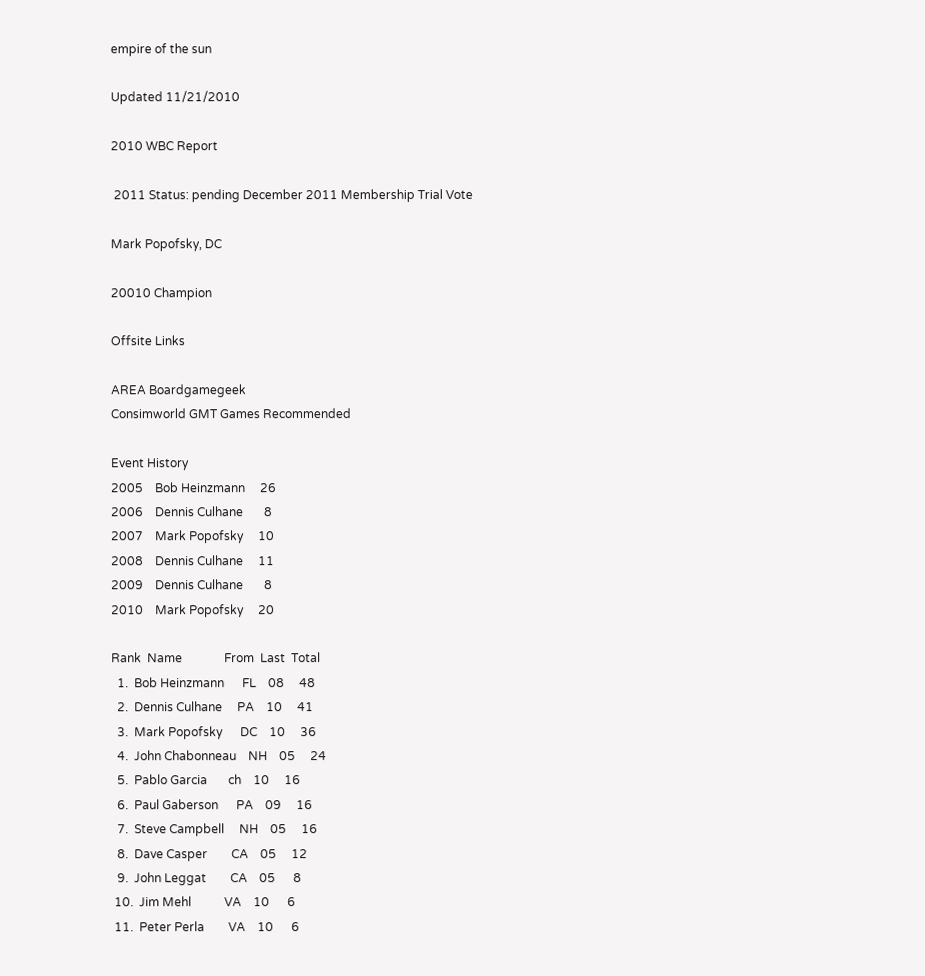empire of the sun

Updated 11/21/2010

2010 WBC Report

 2011 Status: pending December 2011 Membership Trial Vote

Mark Popofsky, DC

20010 Champion

Offsite Links

AREA Boardgamegeek
Consimworld GMT Games Recommended

Event History
2005    Bob Heinzmann     26
2006    Dennis Culhane       8
2007    Mark Popofsky     10
2008    Dennis Culhane     11
2009    Dennis Culhane       8
2010    Mark Popofsky     20

Rank  Name              From  Last  Total
  1.  Bob Heinzmann      FL    08     48
  2.  Dennis Culhane     PA    10     41
  3.  Mark Popofsky      DC    10     36
  4.  John Chabonneau    NH    05     24
  5.  Pablo Garcia       ch    10     16
  6.  Paul Gaberson      PA    09     16
  7.  Steve Campbell     NH    05     16
  8.  Dave Casper        CA    05     12
  9.  John Leggat        CA    05      8
 10.  Jim Mehl           VA    10      6
 11.  Peter Perla        VA    10      6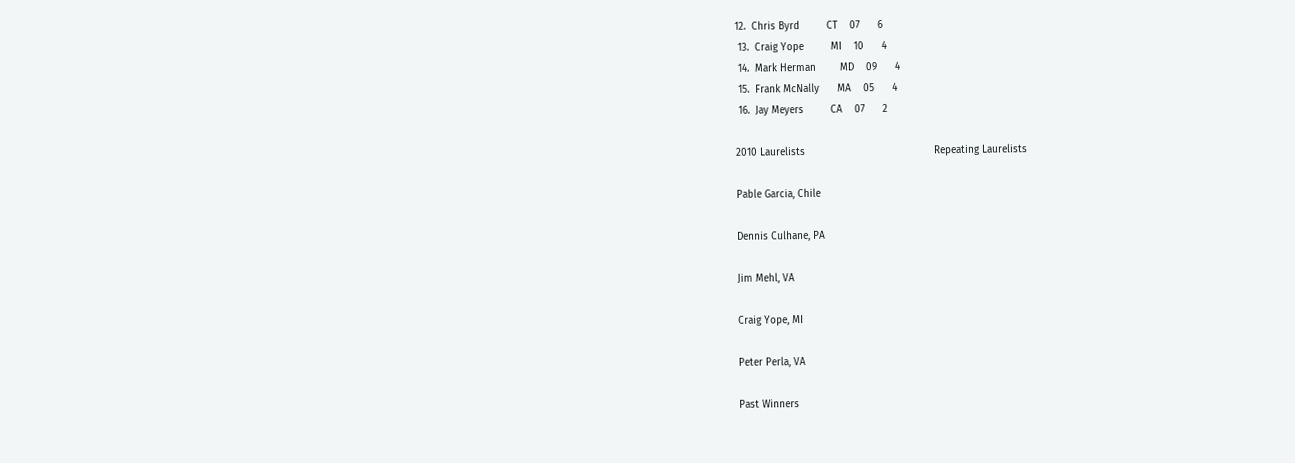12.  Chris Byrd         CT    07      6
 13.  Craig Yope         MI    10      4
 14.  Mark Herman        MD    09      4
 15.  Frank McNally      MA    05      4
 16.  Jay Meyers         CA    07      2

2010 Laurelists                                           Repeating Laurelists

Pable Garcia, Chile

Dennis Culhane, PA

Jim Mehl, VA

Craig Yope, MI

Peter Perla, VA

Past Winners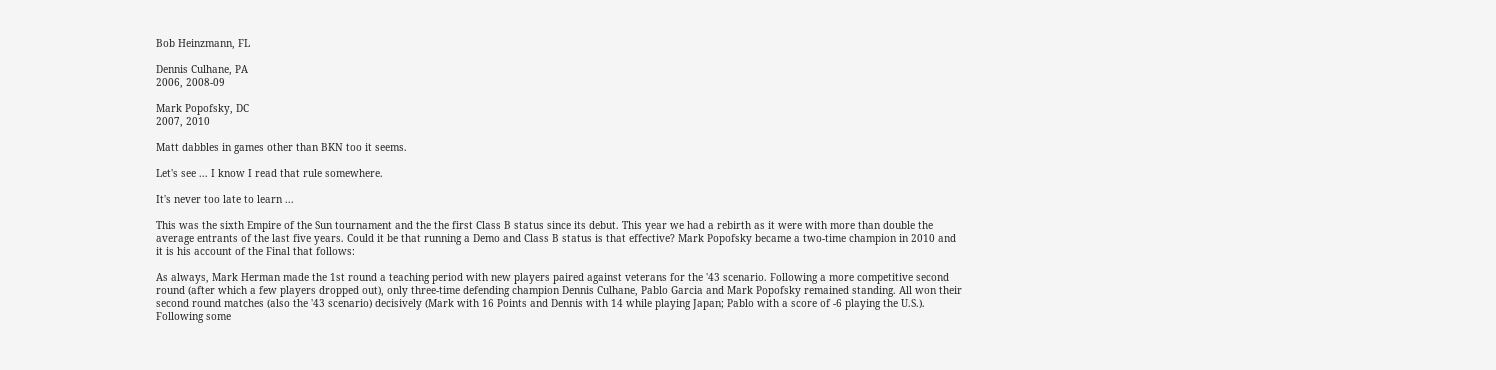Bob Heinzmann, FL

Dennis Culhane, PA
2006, 2008-09

Mark Popofsky, DC
2007, 2010

Matt dabbles in games other than BKN too it seems.

Let's see ... I know I read that rule somewhere.

It's never too late to learn ...

This was the sixth Empire of the Sun tournament and the the first Class B status since its debut. This year we had a rebirth as it were with more than double the average entrants of the last five years. Could it be that running a Demo and Class B status is that effective? Mark Popofsky became a two-time champion in 2010 and it is his account of the Final that follows:

As always, Mark Herman made the 1st round a teaching period with new players paired against veterans for the '43 scenario. Following a more competitive second round (after which a few players dropped out), only three-time defending champion Dennis Culhane, Pablo Garcia and Mark Popofsky remained standing. All won their second round matches (also the '43 scenario) decisively (Mark with 16 Points and Dennis with 14 while playing Japan; Pablo with a score of -6 playing the U.S.). Following some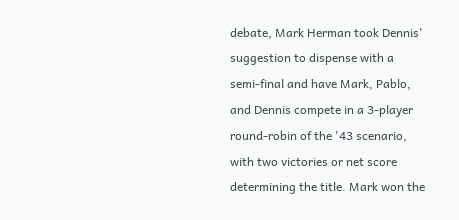debate, Mark Herman took Dennis' suggestion to dispense with a semi-final and have Mark, Pablo, and Dennis compete in a 3-player round-robin of the '43 scenario, with two victories or net score determining the title. Mark won the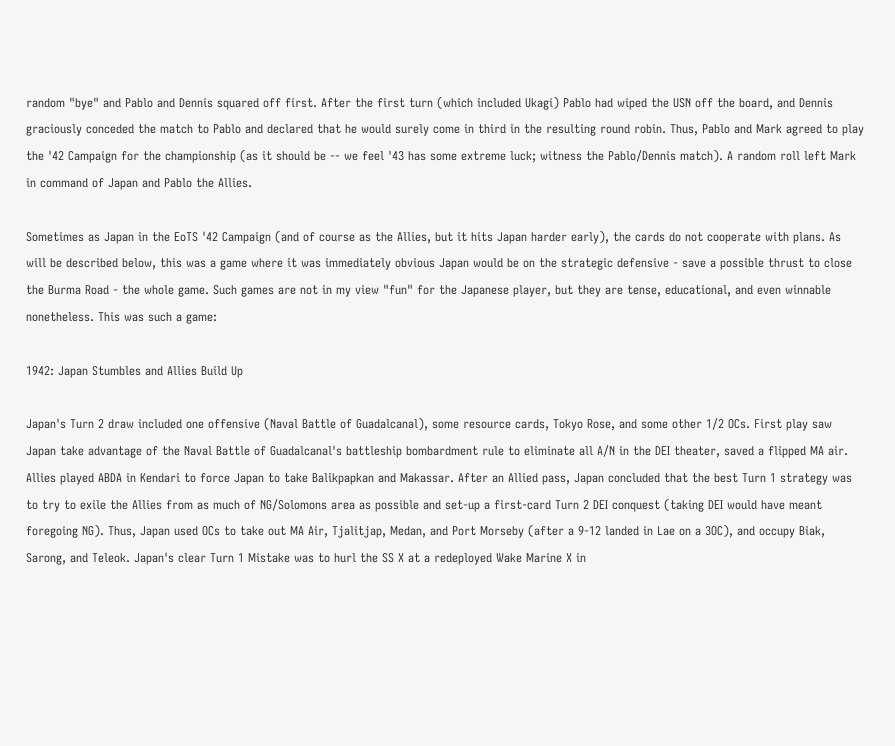random "bye" and Pablo and Dennis squared off first. After the first turn (which included Ukagi) Pablo had wiped the USN off the board, and Dennis graciously conceded the match to Pablo and declared that he would surely come in third in the resulting round robin. Thus, Pablo and Mark agreed to play the '42 Campaign for the championship (as it should be -- we feel '43 has some extreme luck; witness the Pablo/Dennis match). A random roll left Mark in command of Japan and Pablo the Allies.

Sometimes as Japan in the EoTS '42 Campaign (and of course as the Allies, but it hits Japan harder early), the cards do not cooperate with plans. As will be described below, this was a game where it was immediately obvious Japan would be on the strategic defensive - save a possible thrust to close the Burma Road - the whole game. Such games are not in my view "fun" for the Japanese player, but they are tense, educational, and even winnable nonetheless. This was such a game:

1942: Japan Stumbles and Allies Build Up

Japan's Turn 2 draw included one offensive (Naval Battle of Guadalcanal), some resource cards, Tokyo Rose, and some other 1/2 OCs. First play saw Japan take advantage of the Naval Battle of Guadalcanal's battleship bombardment rule to eliminate all A/N in the DEI theater, saved a flipped MA air. Allies played ABDA in Kendari to force Japan to take Balikpapkan and Makassar. After an Allied pass, Japan concluded that the best Turn 1 strategy was to try to exile the Allies from as much of NG/Solomons area as possible and set-up a first-card Turn 2 DEI conquest (taking DEI would have meant foregoing NG). Thus, Japan used OCs to take out MA Air, Tjalitjap, Medan, and Port Morseby (after a 9-12 landed in Lae on a 3OC), and occupy Biak, Sarong, and Teleok. Japan's clear Turn 1 Mistake was to hurl the SS X at a redeployed Wake Marine X in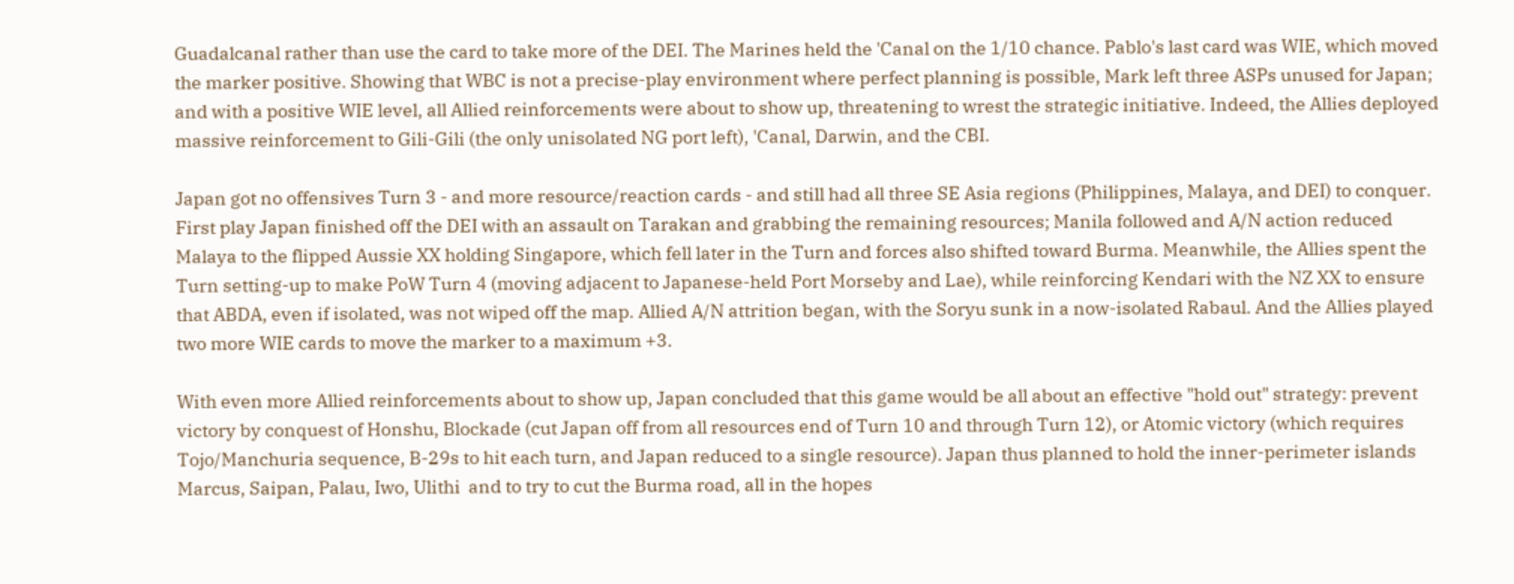Guadalcanal rather than use the card to take more of the DEI. The Marines held the 'Canal on the 1/10 chance. Pablo's last card was WIE, which moved the marker positive. Showing that WBC is not a precise-play environment where perfect planning is possible, Mark left three ASPs unused for Japan; and with a positive WIE level, all Allied reinforcements were about to show up, threatening to wrest the strategic initiative. Indeed, the Allies deployed massive reinforcement to Gili-Gili (the only unisolated NG port left), 'Canal, Darwin, and the CBI.

Japan got no offensives Turn 3 - and more resource/reaction cards - and still had all three SE Asia regions (Philippines, Malaya, and DEI) to conquer. First play Japan finished off the DEI with an assault on Tarakan and grabbing the remaining resources; Manila followed and A/N action reduced Malaya to the flipped Aussie XX holding Singapore, which fell later in the Turn and forces also shifted toward Burma. Meanwhile, the Allies spent the Turn setting-up to make PoW Turn 4 (moving adjacent to Japanese-held Port Morseby and Lae), while reinforcing Kendari with the NZ XX to ensure that ABDA, even if isolated, was not wiped off the map. Allied A/N attrition began, with the Soryu sunk in a now-isolated Rabaul. And the Allies played two more WIE cards to move the marker to a maximum +3.

With even more Allied reinforcements about to show up, Japan concluded that this game would be all about an effective "hold out" strategy: prevent victory by conquest of Honshu, Blockade (cut Japan off from all resources end of Turn 10 and through Turn 12), or Atomic victory (which requires Tojo/Manchuria sequence, B-29s to hit each turn, and Japan reduced to a single resource). Japan thus planned to hold the inner-perimeter islands  Marcus, Saipan, Palau, Iwo, Ulithi  and to try to cut the Burma road, all in the hopes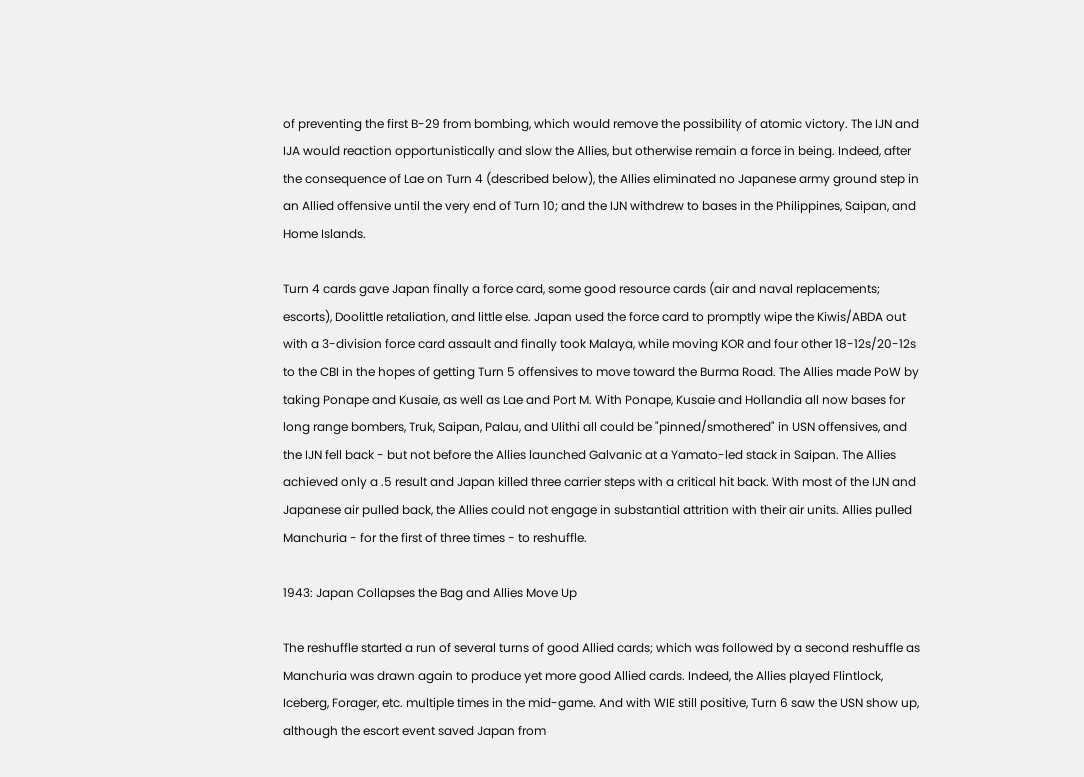of preventing the first B-29 from bombing, which would remove the possibility of atomic victory. The IJN and IJA would reaction opportunistically and slow the Allies, but otherwise remain a force in being. Indeed, after the consequence of Lae on Turn 4 (described below), the Allies eliminated no Japanese army ground step in an Allied offensive until the very end of Turn 10; and the IJN withdrew to bases in the Philippines, Saipan, and Home Islands.

Turn 4 cards gave Japan finally a force card, some good resource cards (air and naval replacements; escorts), Doolittle retaliation, and little else. Japan used the force card to promptly wipe the Kiwis/ABDA out with a 3-division force card assault and finally took Malaya, while moving KOR and four other 18-12s/20-12s to the CBI in the hopes of getting Turn 5 offensives to move toward the Burma Road. The Allies made PoW by taking Ponape and Kusaie, as well as Lae and Port M. With Ponape, Kusaie and Hollandia all now bases for long range bombers, Truk, Saipan, Palau, and Ulithi all could be "pinned/smothered" in USN offensives, and the IJN fell back - but not before the Allies launched Galvanic at a Yamato-led stack in Saipan. The Allies achieved only a .5 result and Japan killed three carrier steps with a critical hit back. With most of the IJN and Japanese air pulled back, the Allies could not engage in substantial attrition with their air units. Allies pulled Manchuria - for the first of three times - to reshuffle.

1943: Japan Collapses the Bag and Allies Move Up

The reshuffle started a run of several turns of good Allied cards; which was followed by a second reshuffle as Manchuria was drawn again to produce yet more good Allied cards. Indeed, the Allies played Flintlock, Iceberg, Forager, etc. multiple times in the mid-game. And with WIE still positive, Turn 6 saw the USN show up, although the escort event saved Japan from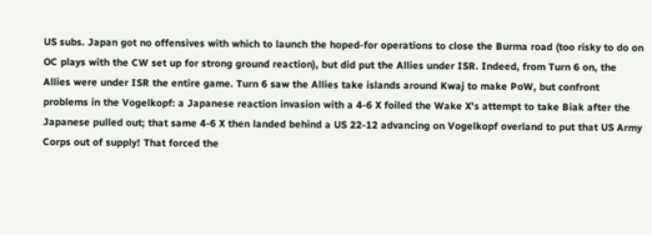US subs. Japan got no offensives with which to launch the hoped-for operations to close the Burma road (too risky to do on OC plays with the CW set up for strong ground reaction), but did put the Allies under ISR. Indeed, from Turn 6 on, the Allies were under ISR the entire game. Turn 6 saw the Allies take islands around Kwaj to make PoW, but confront problems in the Vogelkopf: a Japanese reaction invasion with a 4-6 X foiled the Wake X's attempt to take Biak after the Japanese pulled out; that same 4-6 X then landed behind a US 22-12 advancing on Vogelkopf overland to put that US Army Corps out of supply! That forced the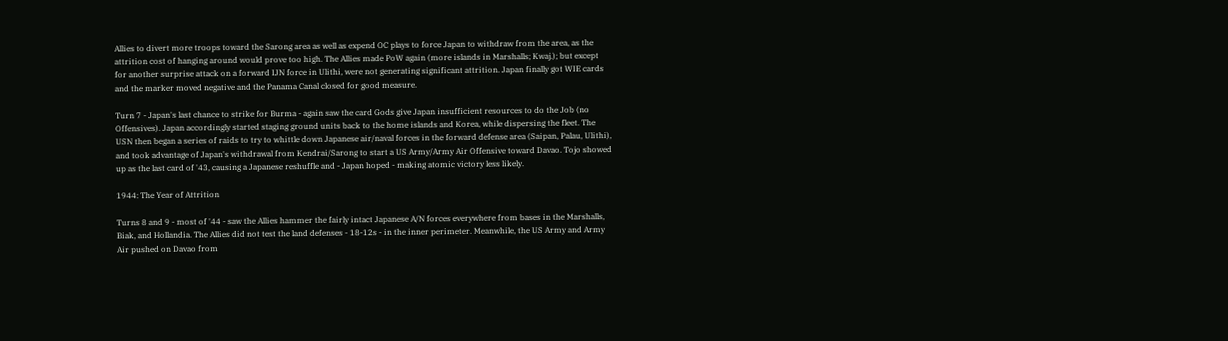Allies to divert more troops toward the Sarong area as well as expend OC plays to force Japan to withdraw from the area, as the attrition cost of hanging around would prove too high. The Allies made PoW again (more islands in Marshalls; Kwaj.); but except for another surprise attack on a forward IJN force in Ulithi, were not generating significant attrition. Japan finally got WIE cards and the marker moved negative and the Panama Canal closed for good measure.

Turn 7 - Japan's last chance to strike for Burma - again saw the card Gods give Japan insufficient resources to do the Job (no Offensives). Japan accordingly started staging ground units back to the home islands and Korea, while dispersing the fleet. The USN then began a series of raids to try to whittle down Japanese air/naval forces in the forward defense area (Saipan, Palau, Ulithi), and took advantage of Japan's withdrawal from Kendrai/Sarong to start a US Army/Army Air Offensive toward Davao. Tojo showed up as the last card of '43, causing a Japanese reshuffle and - Japan hoped - making atomic victory less likely.

1944: The Year of Attrition

Turns 8 and 9 - most of '44 - saw the Allies hammer the fairly intact Japanese A/N forces everywhere from bases in the Marshalls, Biak, and Hollandia. The Allies did not test the land defenses - 18-12s - in the inner perimeter. Meanwhile, the US Army and Army Air pushed on Davao from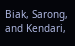Biak, Sarong, and Kendari,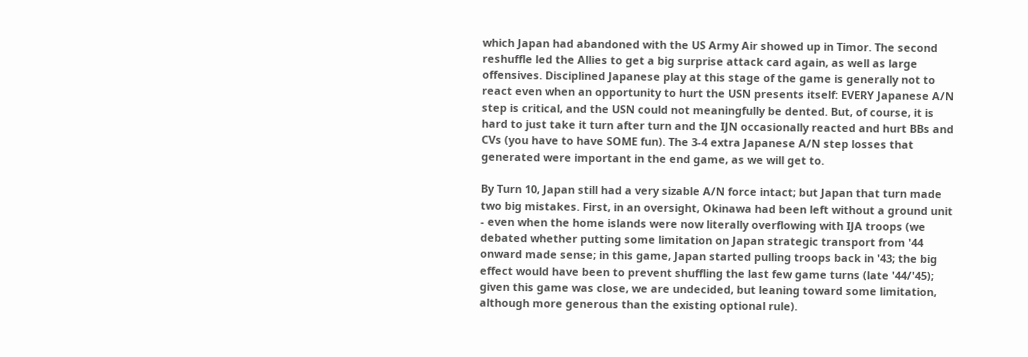which Japan had abandoned with the US Army Air showed up in Timor. The second reshuffle led the Allies to get a big surprise attack card again, as well as large offensives. Disciplined Japanese play at this stage of the game is generally not to react even when an opportunity to hurt the USN presents itself: EVERY Japanese A/N step is critical, and the USN could not meaningfully be dented. But, of course, it is hard to just take it turn after turn and the IJN occasionally reacted and hurt BBs and CVs (you have to have SOME fun). The 3-4 extra Japanese A/N step losses that generated were important in the end game, as we will get to.

By Turn 10, Japan still had a very sizable A/N force intact; but Japan that turn made two big mistakes. First, in an oversight, Okinawa had been left without a ground unit - even when the home islands were now literally overflowing with IJA troops (we debated whether putting some limitation on Japan strategic transport from '44 onward made sense; in this game, Japan started pulling troops back in '43; the big effect would have been to prevent shuffling the last few game turns (late '44/'45); given this game was close, we are undecided, but leaning toward some limitation, although more generous than the existing optional rule).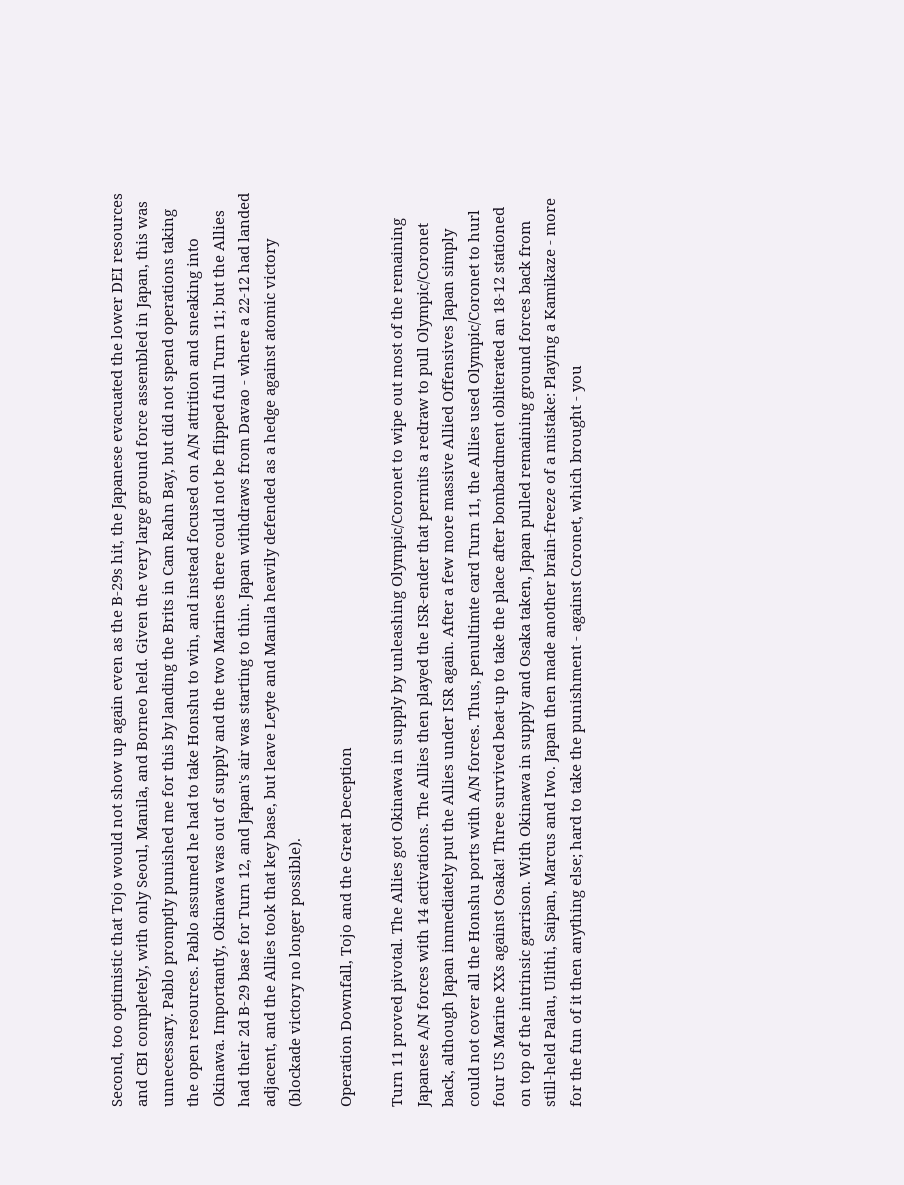Second, too optimistic that Tojo would not show up again even as the B-29s hit, the Japanese evacuated the lower DEI resources and CBI completely, with only Seoul, Manila, and Borneo held. Given the very large ground force assembled in Japan, this was unnecessary. Pablo promptly punished me for this by landing the Brits in Cam Rahn Bay, but did not spend operations taking the open resources. Pablo assumed he had to take Honshu to win, and instead focused on A/N attrition and sneaking into Okinawa. Importantly, Okinawa was out of supply and the two Marines there could not be flipped full Turn 11; but the Allies had their 2d B-29 base for Turn 12, and Japan's air was starting to thin. Japan withdraws from Davao - where a 22-12 had landed adjacent, and the Allies took that key base, but leave Leyte and Manila heavily defended as a hedge against atomic victory (blockade victory no longer possible).

Operation Downfall, Tojo and the Great Deception

Turn 11 proved pivotal. The Allies got Okinawa in supply by unleashing Olympic/Coronet to wipe out most of the remaining Japanese A/N forces with 14 activations. The Allies then played the ISR-ender that permits a redraw to pull Olympic/Coronet back, although Japan immediately put the Allies under ISR again. After a few more massive Allied Offensives Japan simply could not cover all the Honshu ports with A/N forces. Thus, penultimte card Turn 11, the Allies used Olympic/Coronet to hurl four US Marine XXs against Osaka! Three survived beat-up to take the place after bombardment obliterated an 18-12 stationed on top of the intrinsic garrison. With Okinawa in supply and Osaka taken, Japan pulled remaining ground forces back from still-held Palau, Ulithi, Saipan, Marcus and Iwo. Japan then made another brain-freeze of a mistake: Playing a Kamikaze - more for the fun of it then anything else; hard to take the punishment - against Coronet, which brought - you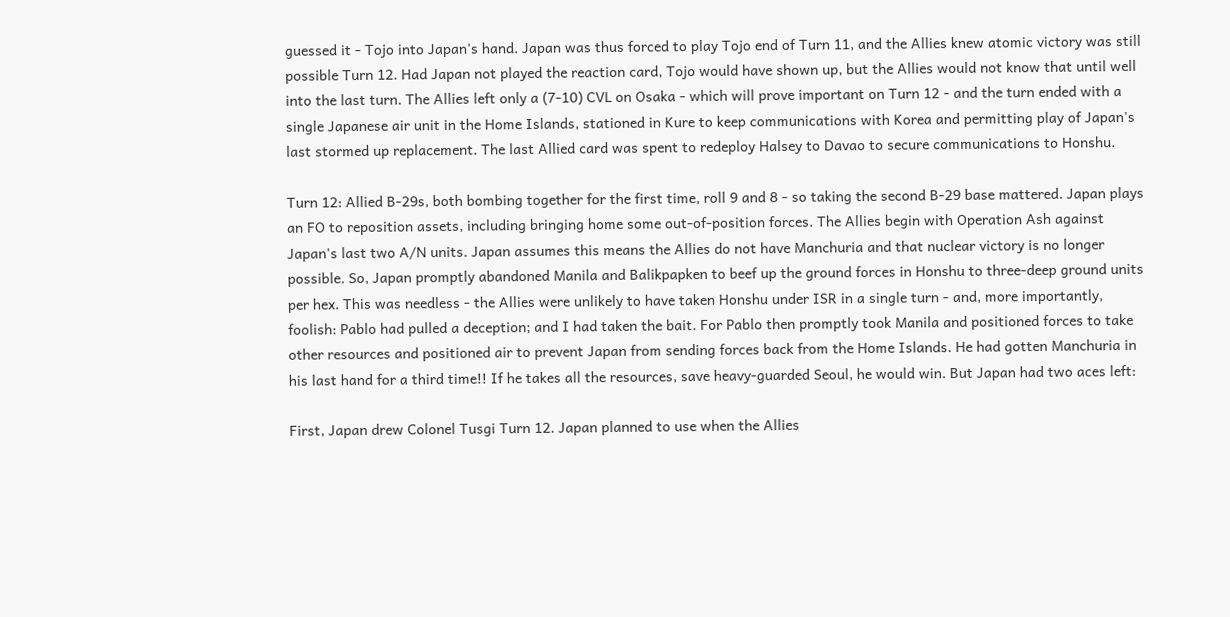guessed it - Tojo into Japan's hand. Japan was thus forced to play Tojo end of Turn 11, and the Allies knew atomic victory was still possible Turn 12. Had Japan not played the reaction card, Tojo would have shown up, but the Allies would not know that until well into the last turn. The Allies left only a (7-10) CVL on Osaka - which will prove important on Turn 12 - and the turn ended with a single Japanese air unit in the Home Islands, stationed in Kure to keep communications with Korea and permitting play of Japan's last stormed up replacement. The last Allied card was spent to redeploy Halsey to Davao to secure communications to Honshu.

Turn 12: Allied B-29s, both bombing together for the first time, roll 9 and 8 - so taking the second B-29 base mattered. Japan plays an FO to reposition assets, including bringing home some out-of-position forces. The Allies begin with Operation Ash against Japan's last two A/N units. Japan assumes this means the Allies do not have Manchuria and that nuclear victory is no longer possible. So, Japan promptly abandoned Manila and Balikpapken to beef up the ground forces in Honshu to three-deep ground units per hex. This was needless - the Allies were unlikely to have taken Honshu under ISR in a single turn - and, more importantly, foolish: Pablo had pulled a deception; and I had taken the bait. For Pablo then promptly took Manila and positioned forces to take other resources and positioned air to prevent Japan from sending forces back from the Home Islands. He had gotten Manchuria in his last hand for a third time!! If he takes all the resources, save heavy-guarded Seoul, he would win. But Japan had two aces left:

First, Japan drew Colonel Tusgi Turn 12. Japan planned to use when the Allies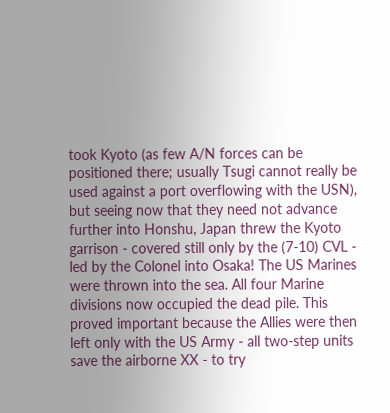took Kyoto (as few A/N forces can be positioned there; usually Tsugi cannot really be used against a port overflowing with the USN), but seeing now that they need not advance further into Honshu, Japan threw the Kyoto garrison - covered still only by the (7-10) CVL - led by the Colonel into Osaka! The US Marines were thrown into the sea. All four Marine divisions now occupied the dead pile. This proved important because the Allies were then left only with the US Army - all two-step units save the airborne XX - to try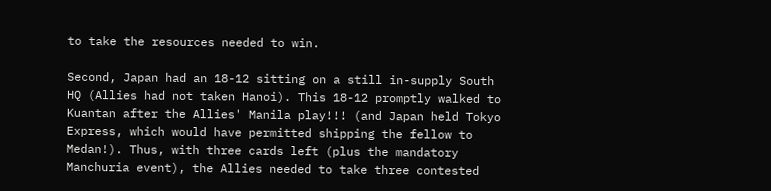to take the resources needed to win.

Second, Japan had an 18-12 sitting on a still in-supply South HQ (Allies had not taken Hanoi). This 18-12 promptly walked to Kuantan after the Allies' Manila play!!! (and Japan held Tokyo Express, which would have permitted shipping the fellow to Medan!). Thus, with three cards left (plus the mandatory Manchuria event), the Allies needed to take three contested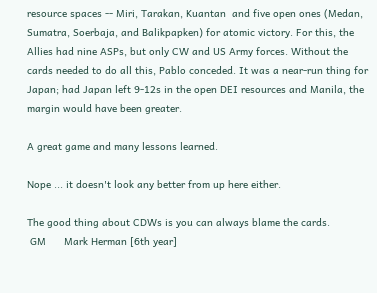resource spaces -- Miri, Tarakan, Kuantan  and five open ones (Medan, Sumatra, Soerbaja, and Balikpapken) for atomic victory. For this, the Allies had nine ASPs, but only CW and US Army forces. Without the cards needed to do all this, Pablo conceded. It was a near-run thing for Japan; had Japan left 9-12s in the open DEI resources and Manila, the margin would have been greater.

A great game and many lessons learned.

Nope ... it doesn't look any better from up here either.

The good thing about CDWs is you can always blame the cards.
 GM      Mark Herman [6th year]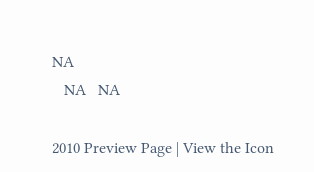NA
   NA   NA

2010 Preview Page | View the Icon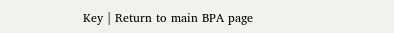Key | Return to main BPA page